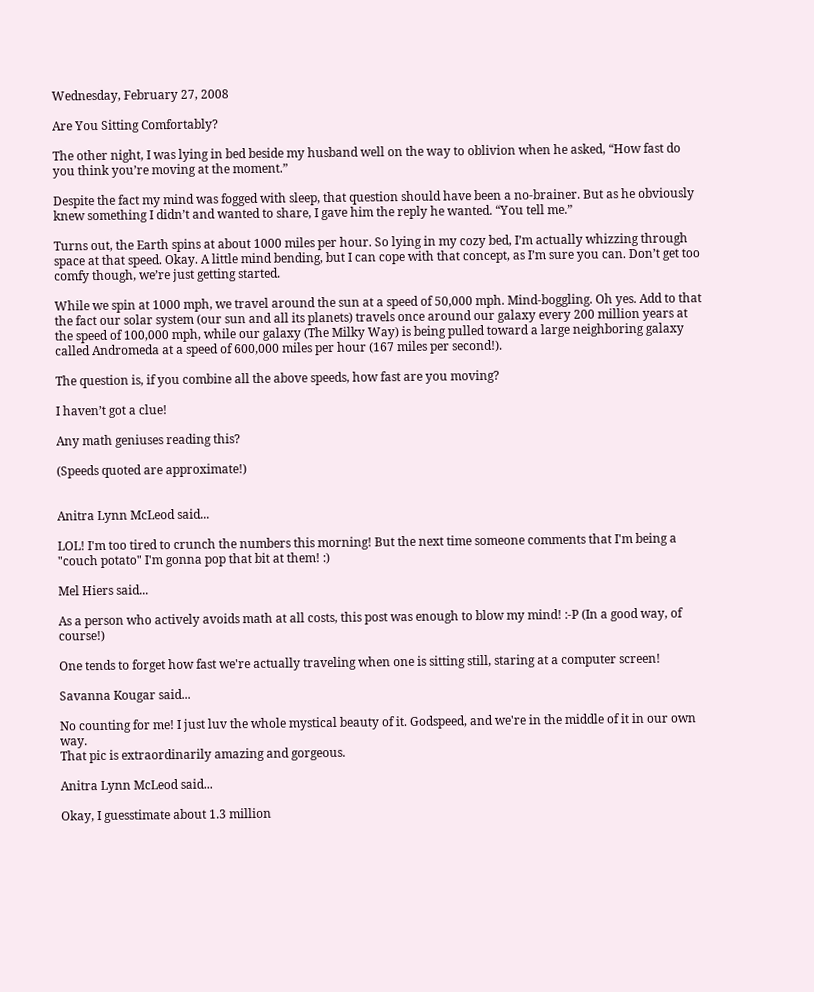Wednesday, February 27, 2008

Are You Sitting Comfortably?

The other night, I was lying in bed beside my husband well on the way to oblivion when he asked, “How fast do you think you’re moving at the moment.”

Despite the fact my mind was fogged with sleep, that question should have been a no-brainer. But as he obviously knew something I didn’t and wanted to share, I gave him the reply he wanted. “You tell me.”

Turns out, the Earth spins at about 1000 miles per hour. So lying in my cozy bed, I’m actually whizzing through space at that speed. Okay. A little mind bending, but I can cope with that concept, as I’m sure you can. Don’t get too comfy though, we’re just getting started.

While we spin at 1000 mph, we travel around the sun at a speed of 50,000 mph. Mind-boggling. Oh yes. Add to that the fact our solar system (our sun and all its planets) travels once around our galaxy every 200 million years at the speed of 100,000 mph, while our galaxy (The Milky Way) is being pulled toward a large neighboring galaxy called Andromeda at a speed of 600,000 miles per hour (167 miles per second!).

The question is, if you combine all the above speeds, how fast are you moving?

I haven’t got a clue!

Any math geniuses reading this?

(Speeds quoted are approximate!)


Anitra Lynn McLeod said...

LOL! I'm too tired to crunch the numbers this morning! But the next time someone comments that I'm being a "couch potato" I'm gonna pop that bit at them! :)

Mel Hiers said...

As a person who actively avoids math at all costs, this post was enough to blow my mind! :-P (In a good way, of course!)

One tends to forget how fast we're actually traveling when one is sitting still, staring at a computer screen!

Savanna Kougar said...

No counting for me! I just luv the whole mystical beauty of it. Godspeed, and we're in the middle of it in our own way.
That pic is extraordinarily amazing and gorgeous.

Anitra Lynn McLeod said...

Okay, I guesstimate about 1.3 million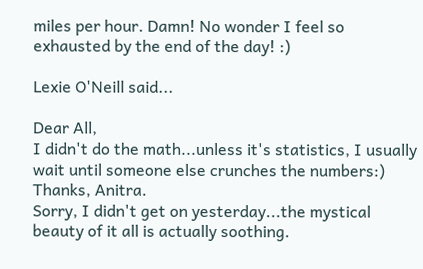miles per hour. Damn! No wonder I feel so exhausted by the end of the day! :)

Lexie O'Neill said...

Dear All,
I didn't do the math...unless it's statistics, I usually wait until someone else crunches the numbers:) Thanks, Anitra.
Sorry, I didn't get on yesterday...the mystical beauty of it all is actually soothing.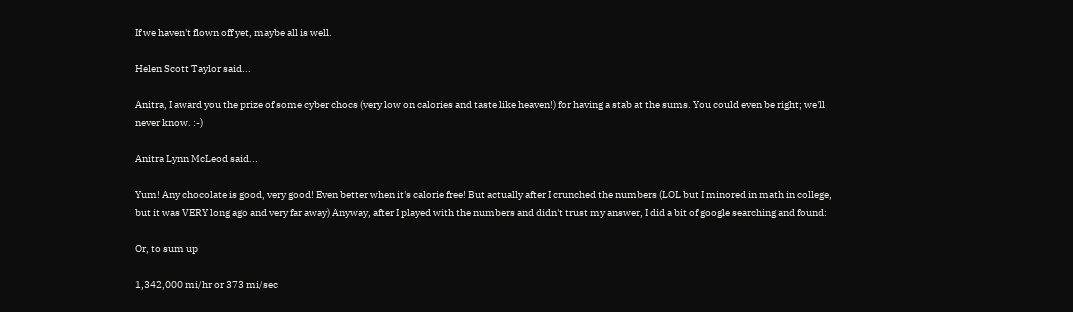If we haven't flown off yet, maybe all is well.

Helen Scott Taylor said...

Anitra, I award you the prize of some cyber chocs (very low on calories and taste like heaven!) for having a stab at the sums. You could even be right; we'll never know. :-)

Anitra Lynn McLeod said...

Yum! Any chocolate is good, very good! Even better when it's calorie free! But actually after I crunched the numbers (LOL but I minored in math in college, but it was VERY long ago and very far away) Anyway, after I played with the numbers and didn't trust my answer, I did a bit of google searching and found:

Or, to sum up

1,342,000 mi/hr or 373 mi/sec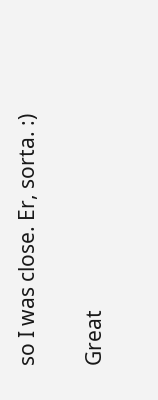so I was close. Er, sorta. :)

Great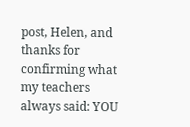post, Helen, and thanks for confirming what my teachers always said: YOU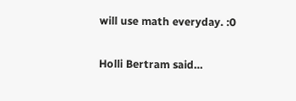will use math everyday. :0

Holli Bertram said...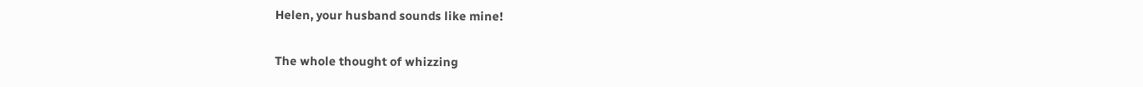Helen, your husband sounds like mine!

The whole thought of whizzing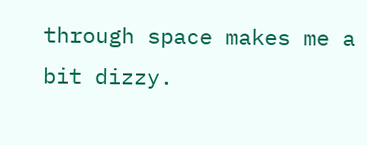through space makes me a bit dizzy.